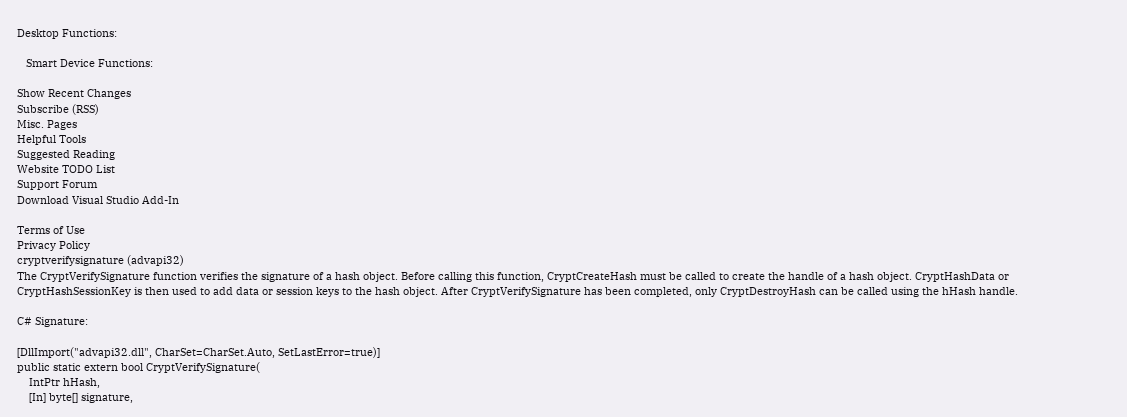Desktop Functions:

   Smart Device Functions:

Show Recent Changes
Subscribe (RSS)
Misc. Pages
Helpful Tools
Suggested Reading
Website TODO List
Support Forum
Download Visual Studio Add-In

Terms of Use
Privacy Policy
cryptverifysignature (advapi32)
The CryptVerifySignature function verifies the signature of a hash object. Before calling this function, CryptCreateHash must be called to create the handle of a hash object. CryptHashData or CryptHashSessionKey is then used to add data or session keys to the hash object. After CryptVerifySignature has been completed, only CryptDestroyHash can be called using the hHash handle.

C# Signature:

[DllImport("advapi32.dll", CharSet=CharSet.Auto, SetLastError=true)]
public static extern bool CryptVerifySignature(
    IntPtr hHash,
    [In] byte[] signature,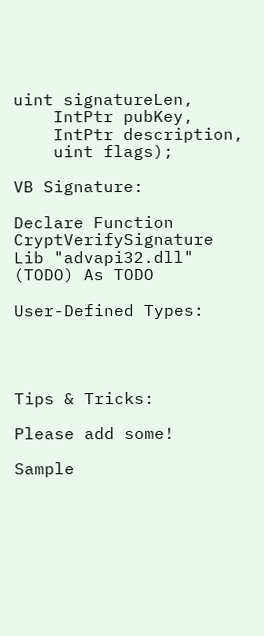uint signatureLen,
    IntPtr pubKey,
    IntPtr description,
    uint flags);

VB Signature:

Declare Function CryptVerifySignature Lib "advapi32.dll" (TODO) As TODO

User-Defined Types:




Tips & Tricks:

Please add some!

Sample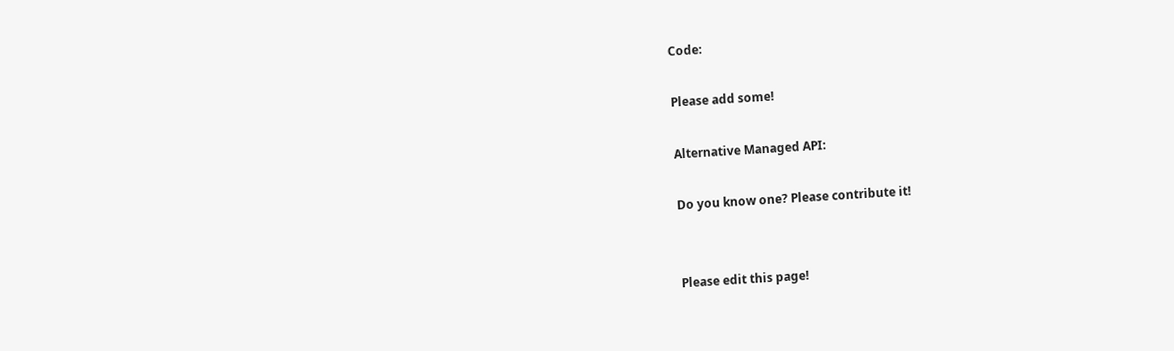Code:

Please add some!

Alternative Managed API:

Do you know one? Please contribute it!


Please edit this page!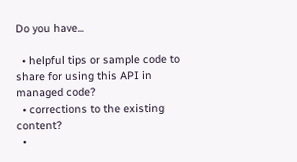Do you have...

  • helpful tips or sample code to share for using this API in managed code?
  • corrections to the existing content?
  •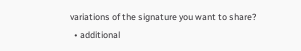variations of the signature you want to share?
  • additional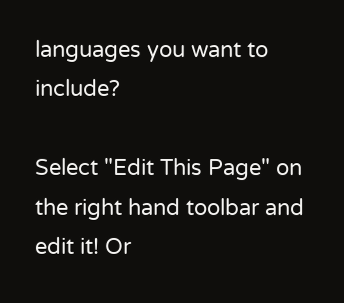languages you want to include?

Select "Edit This Page" on the right hand toolbar and edit it! Or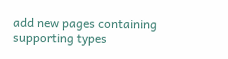add new pages containing supporting types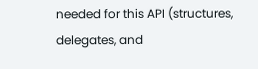needed for this API (structures, delegates, and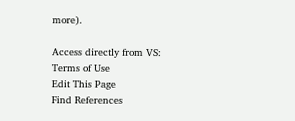more).

Access directly from VS:
Terms of Use
Edit This Page
Find References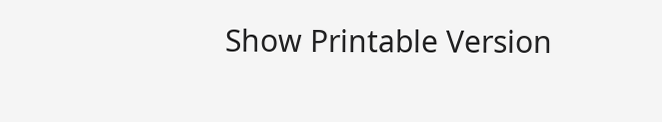Show Printable Version